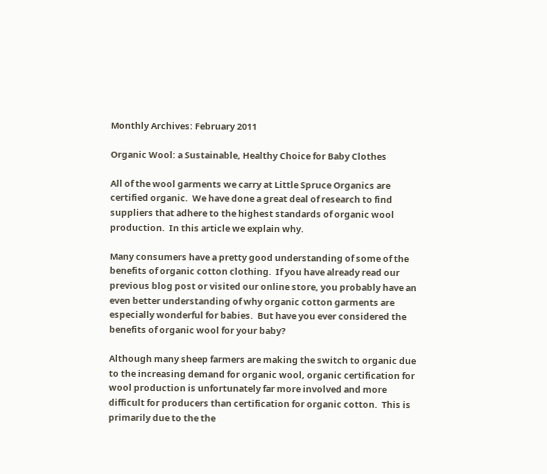Monthly Archives: February 2011

Organic Wool: a Sustainable, Healthy Choice for Baby Clothes

All of the wool garments we carry at Little Spruce Organics are certified organic.  We have done a great deal of research to find suppliers that adhere to the highest standards of organic wool production.  In this article we explain why.

Many consumers have a pretty good understanding of some of the benefits of organic cotton clothing.  If you have already read our previous blog post or visited our online store, you probably have an even better understanding of why organic cotton garments are especially wonderful for babies.  But have you ever considered the benefits of organic wool for your baby?

Although many sheep farmers are making the switch to organic due to the increasing demand for organic wool, organic certification for wool production is unfortunately far more involved and more difficult for producers than certification for organic cotton.  This is primarily due to the the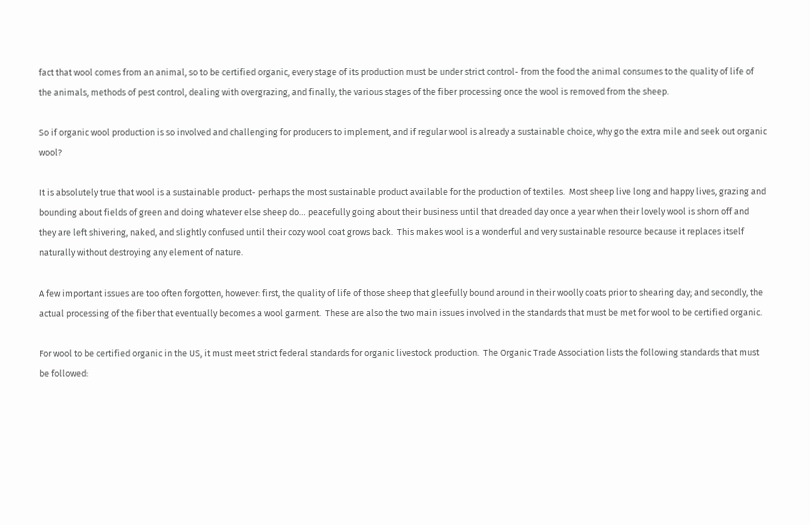fact that wool comes from an animal, so to be certified organic, every stage of its production must be under strict control- from the food the animal consumes to the quality of life of the animals, methods of pest control, dealing with overgrazing, and finally, the various stages of the fiber processing once the wool is removed from the sheep.

So if organic wool production is so involved and challenging for producers to implement, and if regular wool is already a sustainable choice, why go the extra mile and seek out organic wool?

It is absolutely true that wool is a sustainable product- perhaps the most sustainable product available for the production of textiles.  Most sheep live long and happy lives, grazing and bounding about fields of green and doing whatever else sheep do… peacefully going about their business until that dreaded day once a year when their lovely wool is shorn off and they are left shivering, naked, and slightly confused until their cozy wool coat grows back.  This makes wool is a wonderful and very sustainable resource because it replaces itself naturally without destroying any element of nature.

A few important issues are too often forgotten, however: first, the quality of life of those sheep that gleefully bound around in their woolly coats prior to shearing day; and secondly, the actual processing of the fiber that eventually becomes a wool garment.  These are also the two main issues involved in the standards that must be met for wool to be certified organic.

For wool to be certified organic in the US, it must meet strict federal standards for organic livestock production.  The Organic Trade Association lists the following standards that must be followed: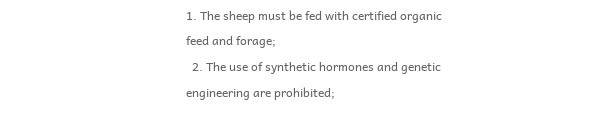1. The sheep must be fed with certified organic feed and forage;
  2. The use of synthetic hormones and genetic engineering are prohibited;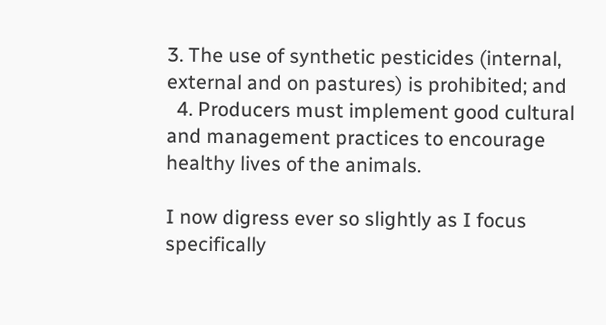3. The use of synthetic pesticides (internal, external and on pastures) is prohibited; and
  4. Producers must implement good cultural and management practices to encourage healthy lives of the animals.

I now digress ever so slightly as I focus specifically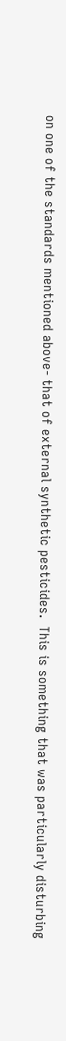on one of the standards mentioned above- that of external synthetic pesticides.  This is something that was particularly disturbing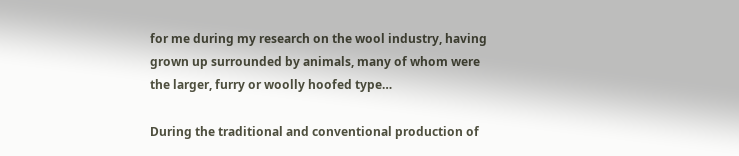for me during my research on the wool industry, having grown up surrounded by animals, many of whom were the larger, furry or woolly hoofed type…

During the traditional and conventional production of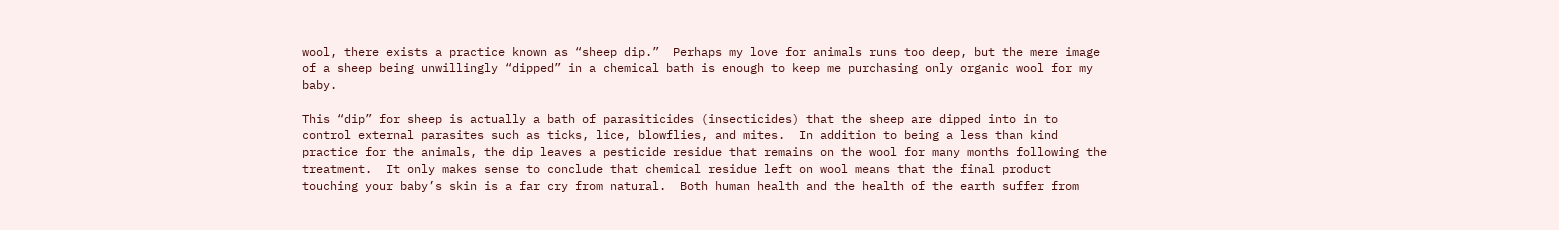wool, there exists a practice known as “sheep dip.”  Perhaps my love for animals runs too deep, but the mere image of a sheep being unwillingly “dipped” in a chemical bath is enough to keep me purchasing only organic wool for my baby.

This “dip” for sheep is actually a bath of parasiticides (insecticides) that the sheep are dipped into in to control external parasites such as ticks, lice, blowflies, and mites.  In addition to being a less than kind practice for the animals, the dip leaves a pesticide residue that remains on the wool for many months following the treatment.  It only makes sense to conclude that chemical residue left on wool means that the final product touching your baby’s skin is a far cry from natural.  Both human health and the health of the earth suffer from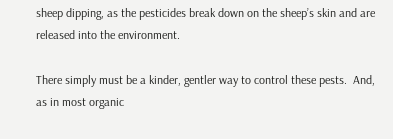sheep dipping, as the pesticides break down on the sheep’s skin and are released into the environment.

There simply must be a kinder, gentler way to control these pests.  And, as in most organic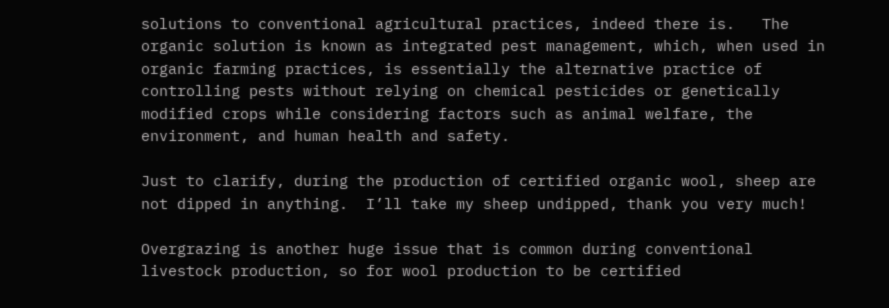solutions to conventional agricultural practices, indeed there is.   The organic solution is known as integrated pest management, which, when used in organic farming practices, is essentially the alternative practice of controlling pests without relying on chemical pesticides or genetically modified crops while considering factors such as animal welfare, the environment, and human health and safety.

Just to clarify, during the production of certified organic wool, sheep are not dipped in anything.  I’ll take my sheep undipped, thank you very much!

Overgrazing is another huge issue that is common during conventional livestock production, so for wool production to be certified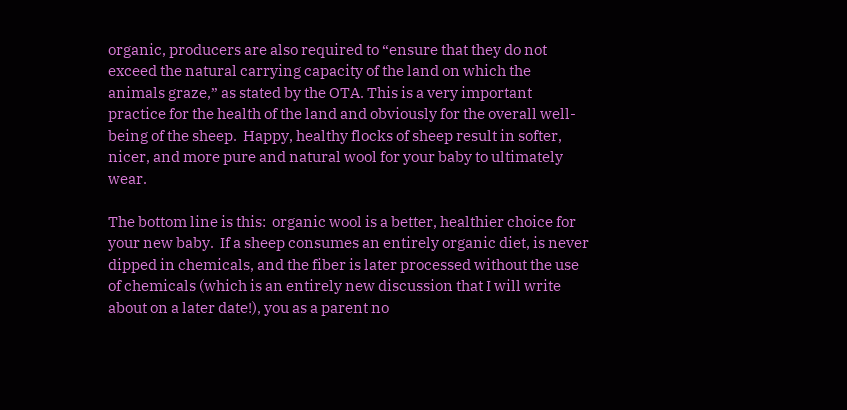organic, producers are also required to “ensure that they do not exceed the natural carrying capacity of the land on which the animals graze,” as stated by the OTA. This is a very important practice for the health of the land and obviously for the overall well-being of the sheep.  Happy, healthy flocks of sheep result in softer, nicer, and more pure and natural wool for your baby to ultimately wear.

The bottom line is this:  organic wool is a better, healthier choice for your new baby.  If a sheep consumes an entirely organic diet, is never dipped in chemicals, and the fiber is later processed without the use of chemicals (which is an entirely new discussion that I will write about on a later date!), you as a parent no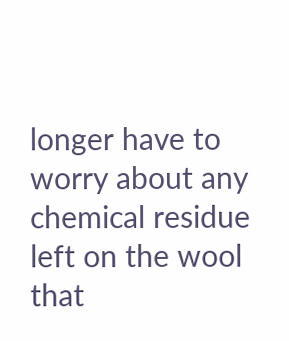longer have to worry about any chemical residue left on the wool that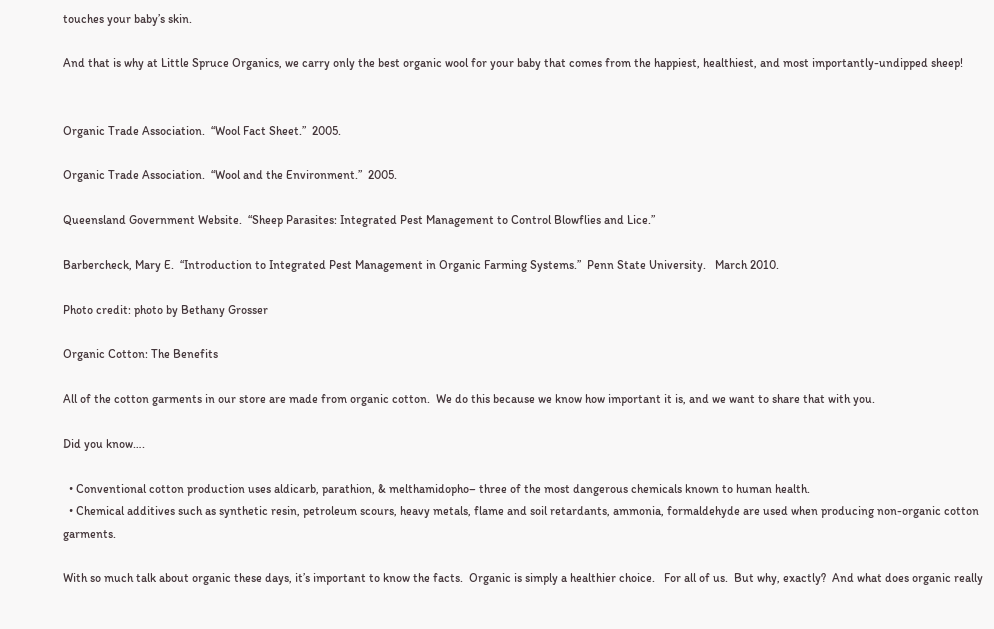touches your baby’s skin.

And that is why at Little Spruce Organics, we carry only the best organic wool for your baby that comes from the happiest, healthiest, and most importantly-undipped sheep!


Organic Trade Association.  “Wool Fact Sheet.”  2005.

Organic Trade Association.  “Wool and the Environment.”  2005.

Queensland Government Website.  “Sheep Parasites: Integrated Pest Management to Control Blowflies and Lice.”

Barbercheck, Mary E.  “Introduction to Integrated Pest Management in Organic Farming Systems.”  Penn State University.   March 2010.

Photo credit: photo by Bethany Grosser

Organic Cotton: The Benefits

All of the cotton garments in our store are made from organic cotton.  We do this because we know how important it is, and we want to share that with you.

Did you know….

  • Conventional cotton production uses aldicarb, parathion, & melthamidopho– three of the most dangerous chemicals known to human health.
  • Chemical additives such as synthetic resin, petroleum scours, heavy metals, flame and soil retardants, ammonia, formaldehyde are used when producing non-organic cotton garments.

With so much talk about organic these days, it’s important to know the facts.  Organic is simply a healthier choice.   For all of us.  But why, exactly?  And what does organic really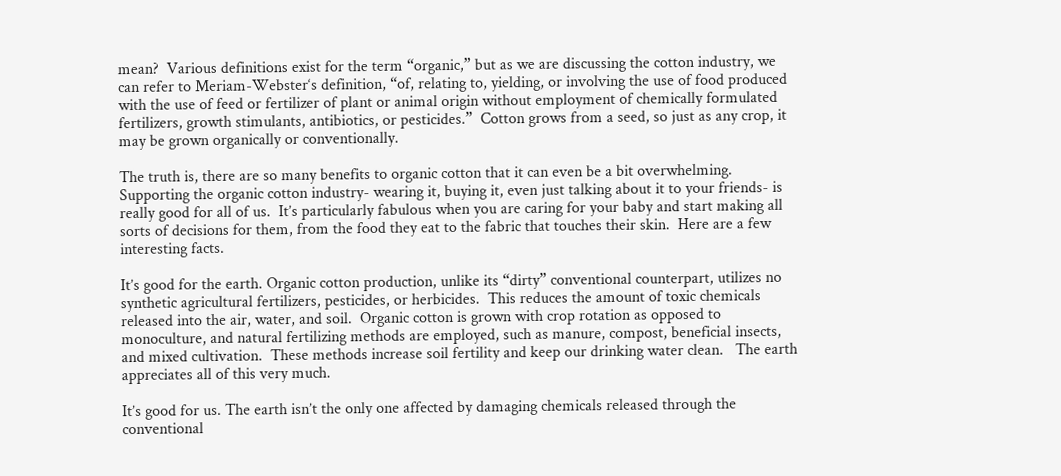mean?  Various definitions exist for the term “organic,” but as we are discussing the cotton industry, we can refer to Meriam-Webster‘s definition, “of, relating to, yielding, or involving the use of food produced with the use of feed or fertilizer of plant or animal origin without employment of chemically formulated fertilizers, growth stimulants, antibiotics, or pesticides.”  Cotton grows from a seed, so just as any crop, it may be grown organically or conventionally.

The truth is, there are so many benefits to organic cotton that it can even be a bit overwhelming.  Supporting the organic cotton industry- wearing it, buying it, even just talking about it to your friends- is really good for all of us.  It’s particularly fabulous when you are caring for your baby and start making all sorts of decisions for them, from the food they eat to the fabric that touches their skin.  Here are a few interesting facts.

It’s good for the earth. Organic cotton production, unlike its “dirty” conventional counterpart, utilizes no synthetic agricultural fertilizers, pesticides, or herbicides.  This reduces the amount of toxic chemicals released into the air, water, and soil.  Organic cotton is grown with crop rotation as opposed to monoculture, and natural fertilizing methods are employed, such as manure, compost, beneficial insects, and mixed cultivation.  These methods increase soil fertility and keep our drinking water clean.   The earth appreciates all of this very much.

It’s good for us. The earth isn’t the only one affected by damaging chemicals released through the conventional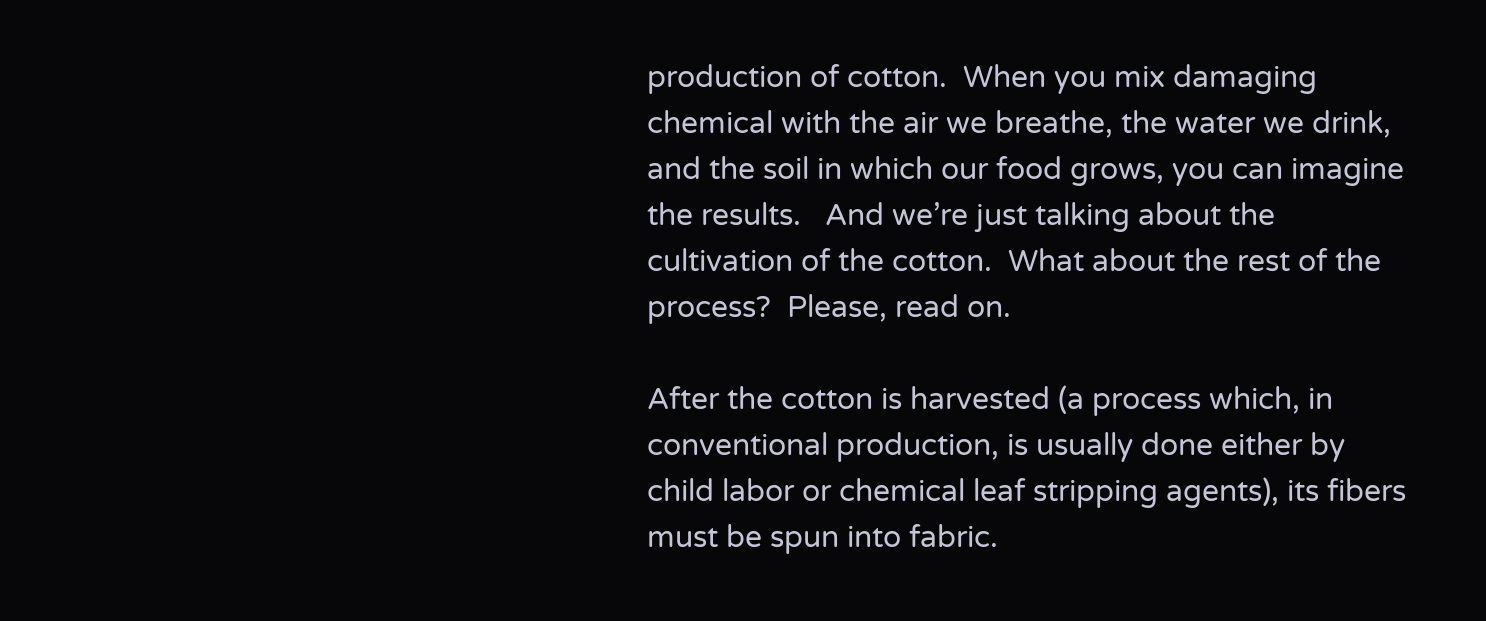production of cotton.  When you mix damaging chemical with the air we breathe, the water we drink, and the soil in which our food grows, you can imagine the results.   And we’re just talking about the cultivation of the cotton.  What about the rest of the process?  Please, read on.

After the cotton is harvested (a process which, in conventional production, is usually done either by child labor or chemical leaf stripping agents), its fibers must be spun into fabric.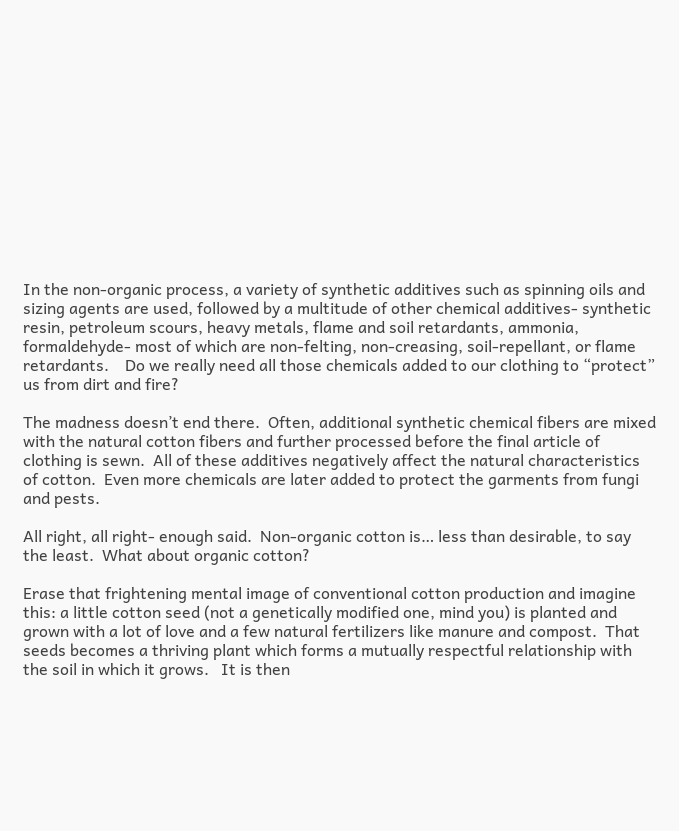In the non-organic process, a variety of synthetic additives such as spinning oils and sizing agents are used, followed by a multitude of other chemical additives- synthetic resin, petroleum scours, heavy metals, flame and soil retardants, ammonia, formaldehyde- most of which are non-felting, non-creasing, soil-repellant, or flame retardants.    Do we really need all those chemicals added to our clothing to “protect” us from dirt and fire?

The madness doesn’t end there.  Often, additional synthetic chemical fibers are mixed with the natural cotton fibers and further processed before the final article of clothing is sewn.  All of these additives negatively affect the natural characteristics of cotton.  Even more chemicals are later added to protect the garments from fungi and pests.

All right, all right- enough said.  Non-organic cotton is… less than desirable, to say the least.  What about organic cotton?

Erase that frightening mental image of conventional cotton production and imagine this: a little cotton seed (not a genetically modified one, mind you) is planted and grown with a lot of love and a few natural fertilizers like manure and compost.  That seeds becomes a thriving plant which forms a mutually respectful relationship with the soil in which it grows.   It is then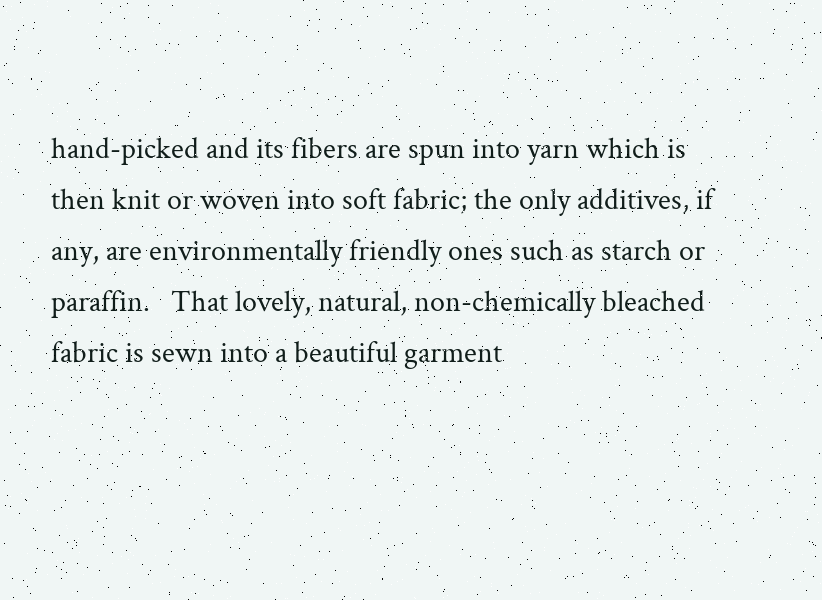hand-picked and its fibers are spun into yarn which is then knit or woven into soft fabric; the only additives, if any, are environmentally friendly ones such as starch or paraffin.   That lovely, natural, non-chemically bleached fabric is sewn into a beautiful garment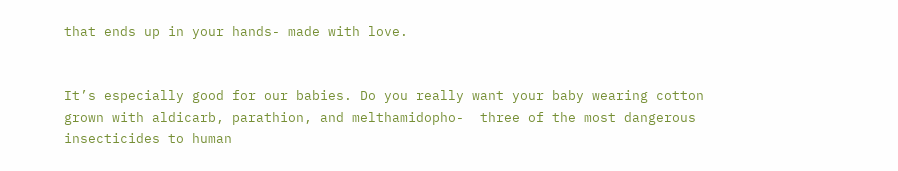that ends up in your hands- made with love.


It’s especially good for our babies. Do you really want your baby wearing cotton grown with aldicarb, parathion, and melthamidopho-  three of the most dangerous insecticides to human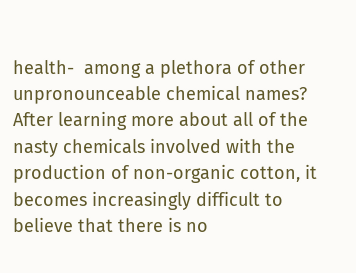health-  among a plethora of other unpronounceable chemical names?   After learning more about all of the nasty chemicals involved with the production of non-organic cotton, it becomes increasingly difficult to believe that there is no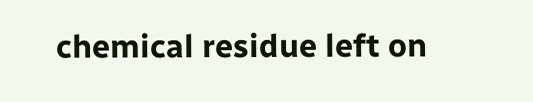chemical residue left on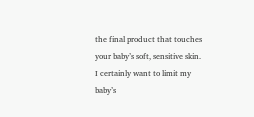the final product that touches your baby’s soft, sensitive skin.  I certainly want to limit my baby’s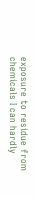exposure to residue from chemicals I can hardly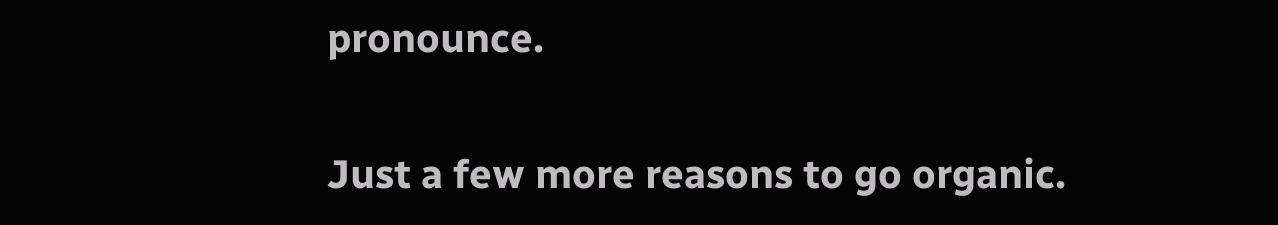pronounce.

Just a few more reasons to go organic.